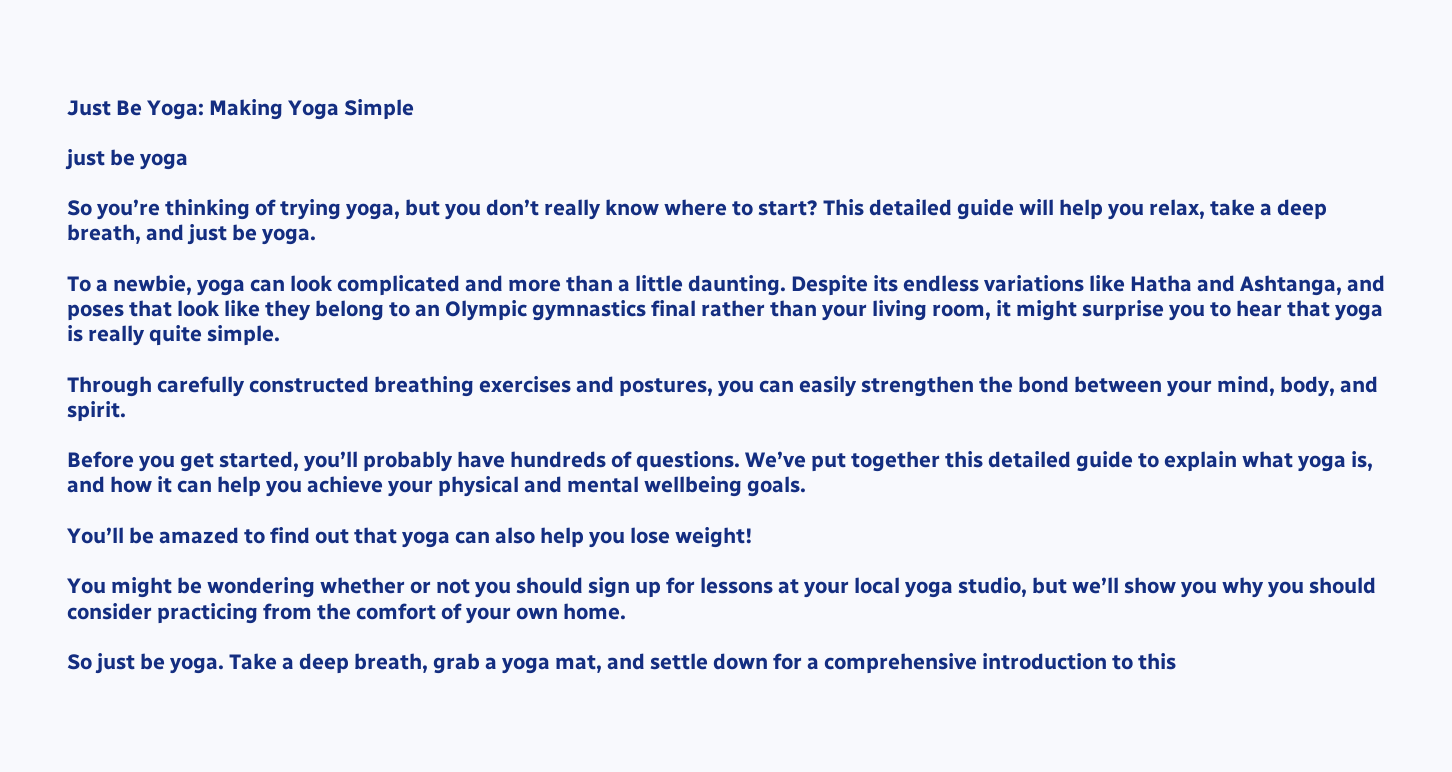Just Be Yoga: Making Yoga Simple

just be yoga

So you’re thinking of trying yoga, but you don’t really know where to start? This detailed guide will help you relax, take a deep breath, and just be yoga.

To a newbie, yoga can look complicated and more than a little daunting. Despite its endless variations like Hatha and Ashtanga, and poses that look like they belong to an Olympic gymnastics final rather than your living room, it might surprise you to hear that yoga is really quite simple.

Through carefully constructed breathing exercises and postures, you can easily strengthen the bond between your mind, body, and spirit.

Before you get started, you’ll probably have hundreds of questions. We’ve put together this detailed guide to explain what yoga is, and how it can help you achieve your physical and mental wellbeing goals.

You’ll be amazed to find out that yoga can also help you lose weight!

You might be wondering whether or not you should sign up for lessons at your local yoga studio, but we’ll show you why you should consider practicing from the comfort of your own home.

So just be yoga. Take a deep breath, grab a yoga mat, and settle down for a comprehensive introduction to this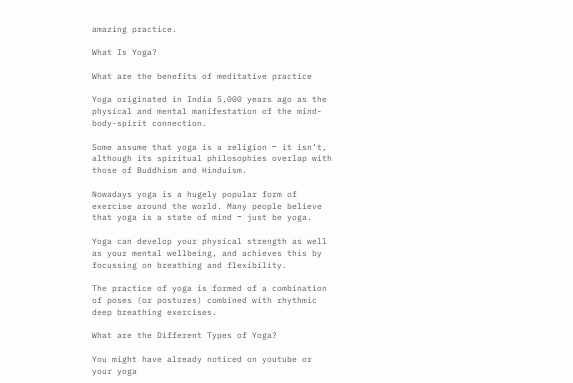amazing practice.

What Is Yoga?

What are the benefits of meditative practice

Yoga originated in India 5,000 years ago as the physical and mental manifestation of the mind-body-spirit connection.

Some assume that yoga is a religion ‒ it isn’t, although its spiritual philosophies overlap with those of Buddhism and Hinduism.

Nowadays yoga is a hugely popular form of exercise around the world. Many people believe that yoga is a state of mind ‒ just be yoga.

Yoga can develop your physical strength as well as your mental wellbeing, and achieves this by focussing on breathing and flexibility.

The practice of yoga is formed of a combination of poses (or postures) combined with rhythmic deep breathing exercises.

What are the Different Types of Yoga?

You might have already noticed on youtube or your yoga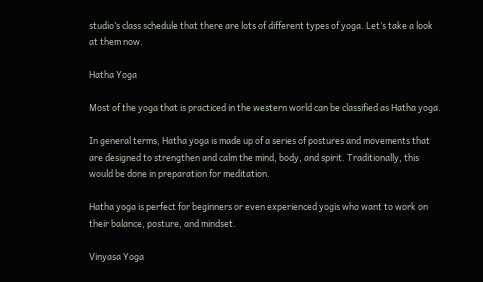studio’s class schedule that there are lots of different types of yoga. Let’s take a look at them now.

Hatha Yoga

Most of the yoga that is practiced in the western world can be classified as Hatha yoga.

In general terms, Hatha yoga is made up of a series of postures and movements that are designed to strengthen and calm the mind, body, and spirit. Traditionally, this would be done in preparation for meditation.

Hatha yoga is perfect for beginners or even experienced yogis who want to work on their balance, posture, and mindset.

Vinyasa Yoga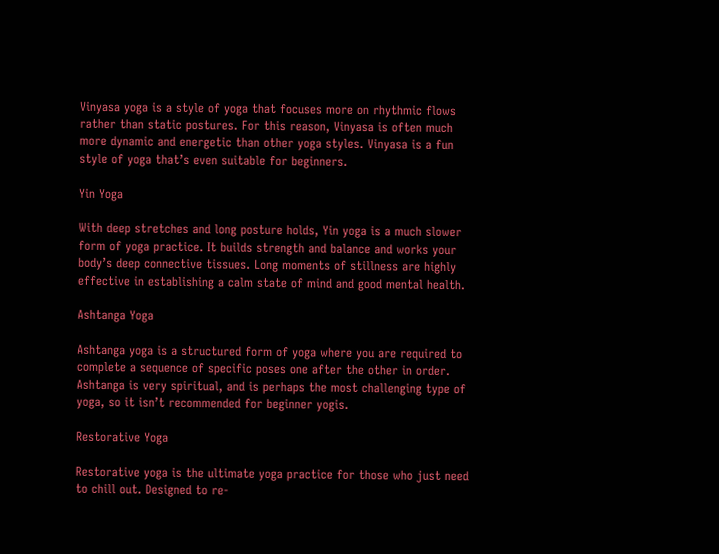Vinyasa yoga is a style of yoga that focuses more on rhythmic flows rather than static postures. For this reason, Vinyasa is often much more dynamic and energetic than other yoga styles. Vinyasa is a fun style of yoga that’s even suitable for beginners.

Yin Yoga

With deep stretches and long posture holds, Yin yoga is a much slower form of yoga practice. It builds strength and balance and works your body’s deep connective tissues. Long moments of stillness are highly effective in establishing a calm state of mind and good mental health.

Ashtanga Yoga

Ashtanga yoga is a structured form of yoga where you are required to complete a sequence of specific poses one after the other in order. Ashtanga is very spiritual, and is perhaps the most challenging type of yoga, so it isn’t recommended for beginner yogis.

Restorative Yoga

Restorative yoga is the ultimate yoga practice for those who just need to chill out. Designed to re-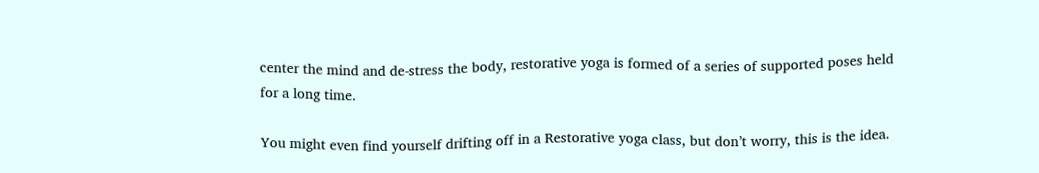center the mind and de-stress the body, restorative yoga is formed of a series of supported poses held for a long time.

You might even find yourself drifting off in a Restorative yoga class, but don’t worry, this is the idea.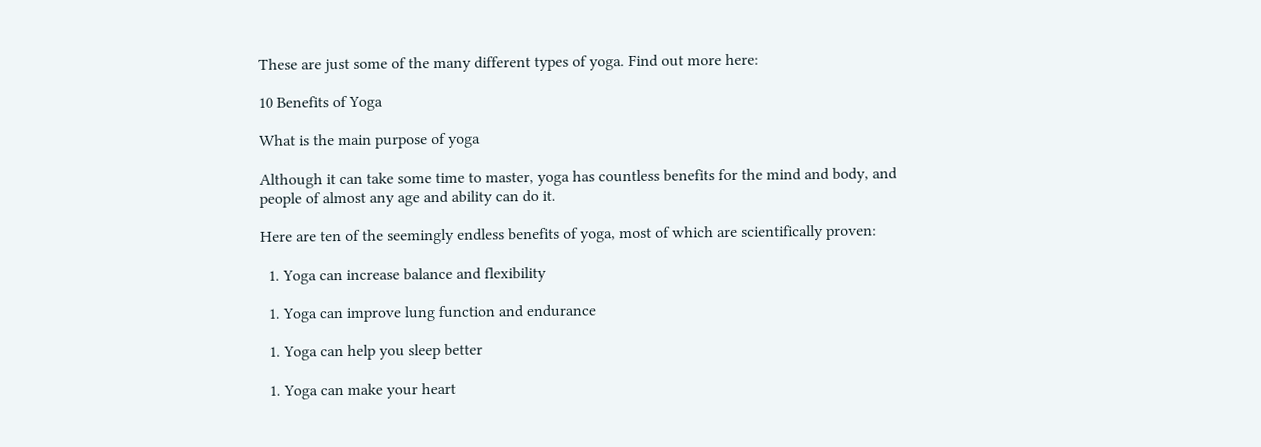These are just some of the many different types of yoga. Find out more here:

10 Benefits of Yoga

What is the main purpose of yoga

Although it can take some time to master, yoga has countless benefits for the mind and body, and people of almost any age and ability can do it.

Here are ten of the seemingly endless benefits of yoga, most of which are scientifically proven:

  1. Yoga can increase balance and flexibility

  1. Yoga can improve lung function and endurance

  1. Yoga can help you sleep better

  1. Yoga can make your heart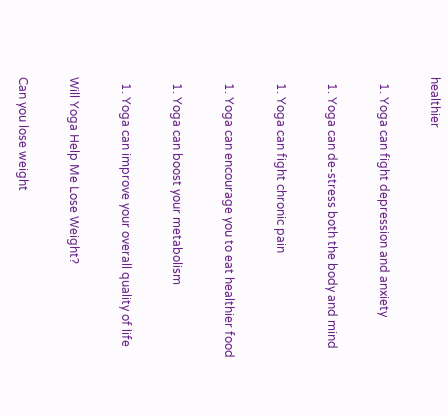healthier

  1. Yoga can fight depression and anxiety

  1. Yoga can de-stress both the body and mind

  1. Yoga can fight chronic pain

  1. Yoga can encourage you to eat healthier food

  1. Yoga can boost your metabolism

  1. Yoga can improve your overall quality of life

Will Yoga Help Me Lose Weight?

Can you lose weight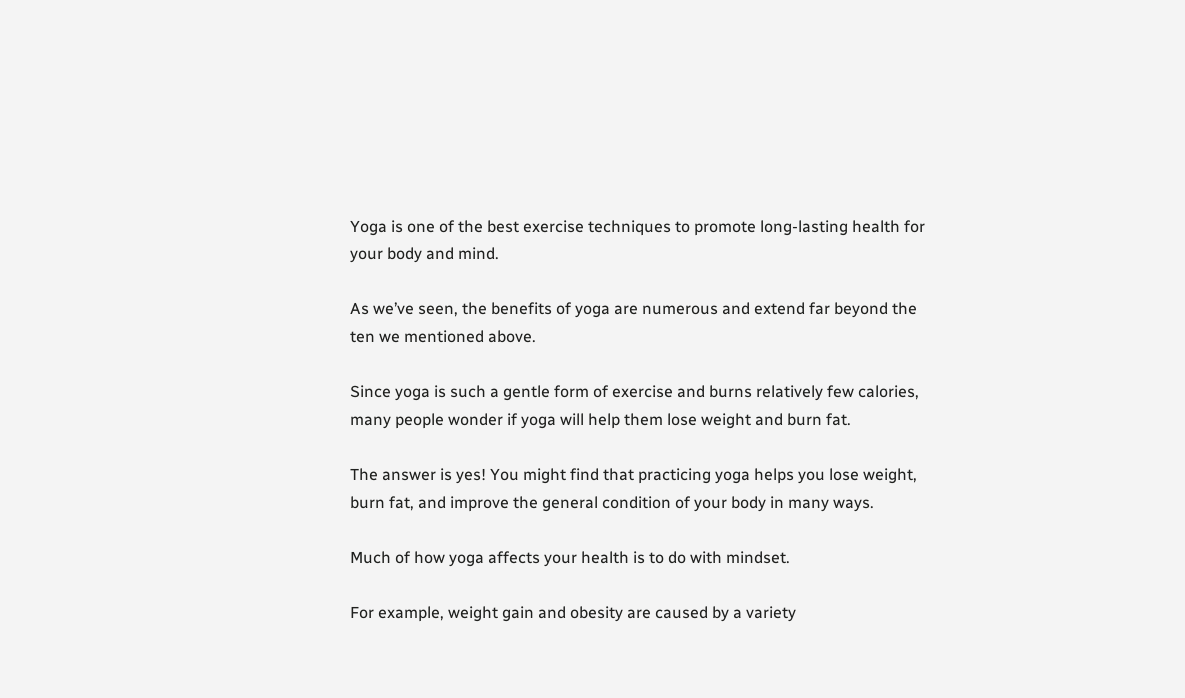Yoga is one of the best exercise techniques to promote long-lasting health for your body and mind.

As we’ve seen, the benefits of yoga are numerous and extend far beyond the ten we mentioned above.

Since yoga is such a gentle form of exercise and burns relatively few calories, many people wonder if yoga will help them lose weight and burn fat.

The answer is yes! You might find that practicing yoga helps you lose weight, burn fat, and improve the general condition of your body in many ways.

Much of how yoga affects your health is to do with mindset.

For example, weight gain and obesity are caused by a variety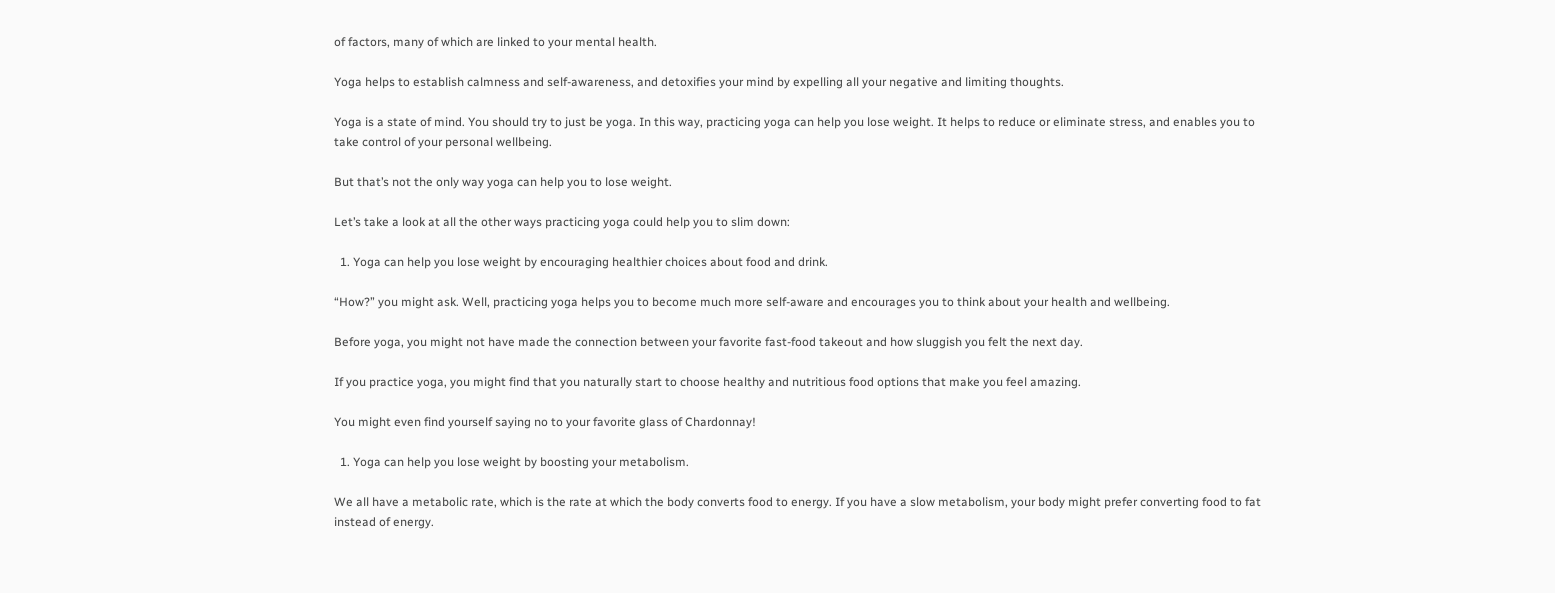of factors, many of which are linked to your mental health.

Yoga helps to establish calmness and self-awareness, and detoxifies your mind by expelling all your negative and limiting thoughts.

Yoga is a state of mind. You should try to just be yoga. In this way, practicing yoga can help you lose weight. It helps to reduce or eliminate stress, and enables you to take control of your personal wellbeing.

But that’s not the only way yoga can help you to lose weight.

Let’s take a look at all the other ways practicing yoga could help you to slim down:

  1. Yoga can help you lose weight by encouraging healthier choices about food and drink.

“How?” you might ask. Well, practicing yoga helps you to become much more self-aware and encourages you to think about your health and wellbeing.

Before yoga, you might not have made the connection between your favorite fast-food takeout and how sluggish you felt the next day.

If you practice yoga, you might find that you naturally start to choose healthy and nutritious food options that make you feel amazing.

You might even find yourself saying no to your favorite glass of Chardonnay!

  1. Yoga can help you lose weight by boosting your metabolism.

We all have a metabolic rate, which is the rate at which the body converts food to energy. If you have a slow metabolism, your body might prefer converting food to fat instead of energy.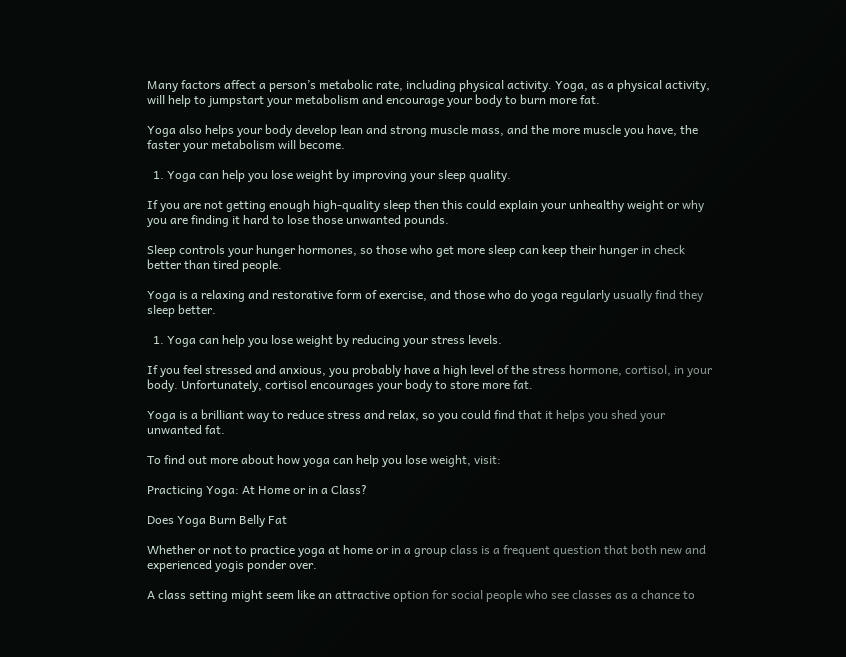Many factors affect a person’s metabolic rate, including physical activity. Yoga, as a physical activity, will help to jumpstart your metabolism and encourage your body to burn more fat.

Yoga also helps your body develop lean and strong muscle mass, and the more muscle you have, the faster your metabolism will become.

  1. Yoga can help you lose weight by improving your sleep quality.

If you are not getting enough high-quality sleep then this could explain your unhealthy weight or why you are finding it hard to lose those unwanted pounds.

Sleep controls your hunger hormones, so those who get more sleep can keep their hunger in check better than tired people.

Yoga is a relaxing and restorative form of exercise, and those who do yoga regularly usually find they sleep better.

  1. Yoga can help you lose weight by reducing your stress levels.

If you feel stressed and anxious, you probably have a high level of the stress hormone, cortisol, in your body. Unfortunately, cortisol encourages your body to store more fat.

Yoga is a brilliant way to reduce stress and relax, so you could find that it helps you shed your unwanted fat.

To find out more about how yoga can help you lose weight, visit:

Practicing Yoga: At Home or in a Class?

Does Yoga Burn Belly Fat

Whether or not to practice yoga at home or in a group class is a frequent question that both new and experienced yogis ponder over.

A class setting might seem like an attractive option for social people who see classes as a chance to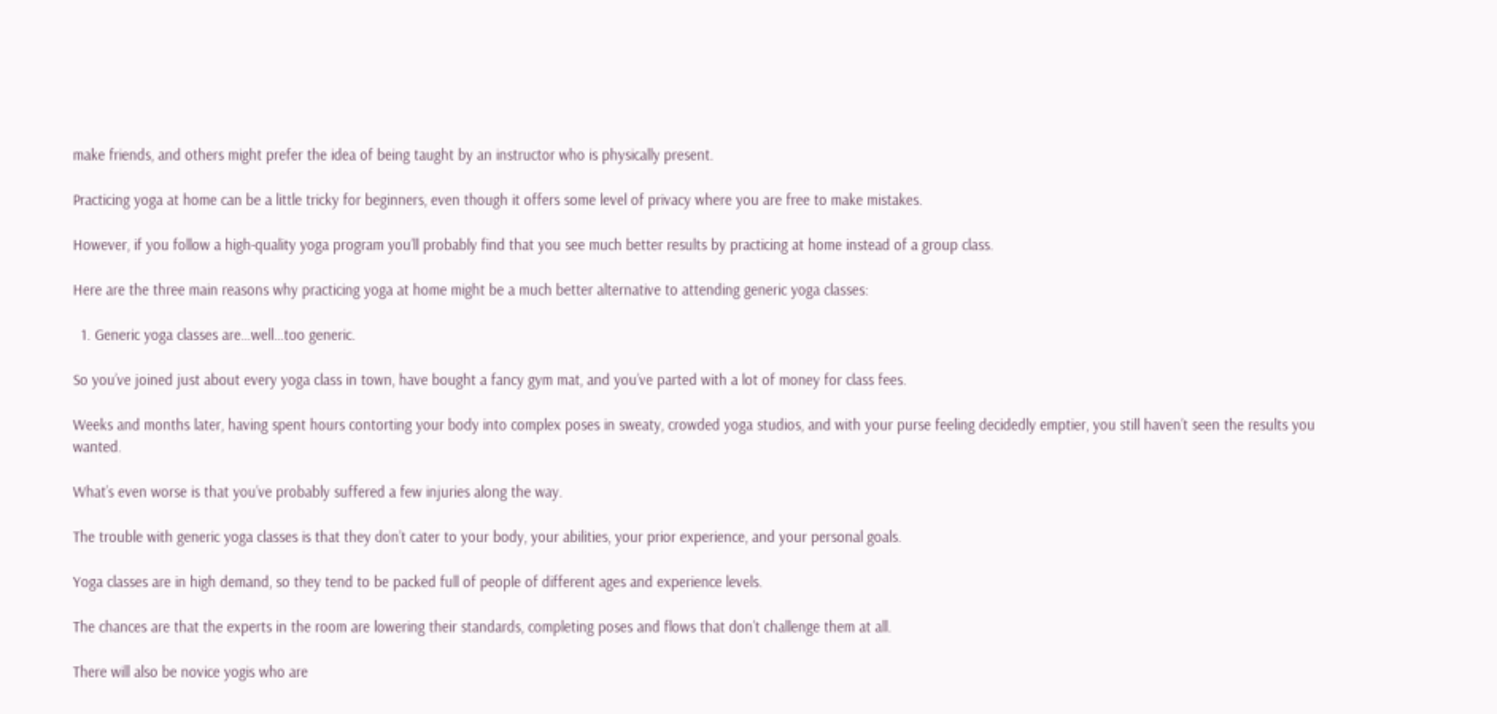make friends, and others might prefer the idea of being taught by an instructor who is physically present.

Practicing yoga at home can be a little tricky for beginners, even though it offers some level of privacy where you are free to make mistakes.

However, if you follow a high-quality yoga program you’ll probably find that you see much better results by practicing at home instead of a group class.

Here are the three main reasons why practicing yoga at home might be a much better alternative to attending generic yoga classes:

  1. Generic yoga classes are…well…too generic.

So you’ve joined just about every yoga class in town, have bought a fancy gym mat, and you’ve parted with a lot of money for class fees.

Weeks and months later, having spent hours contorting your body into complex poses in sweaty, crowded yoga studios, and with your purse feeling decidedly emptier, you still haven’t seen the results you wanted.

What’s even worse is that you’ve probably suffered a few injuries along the way.

The trouble with generic yoga classes is that they don’t cater to your body, your abilities, your prior experience, and your personal goals.

Yoga classes are in high demand, so they tend to be packed full of people of different ages and experience levels.

The chances are that the experts in the room are lowering their standards, completing poses and flows that don’t challenge them at all.

There will also be novice yogis who are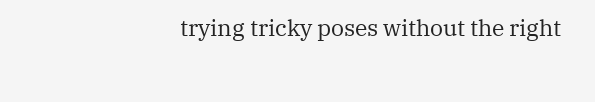trying tricky poses without the right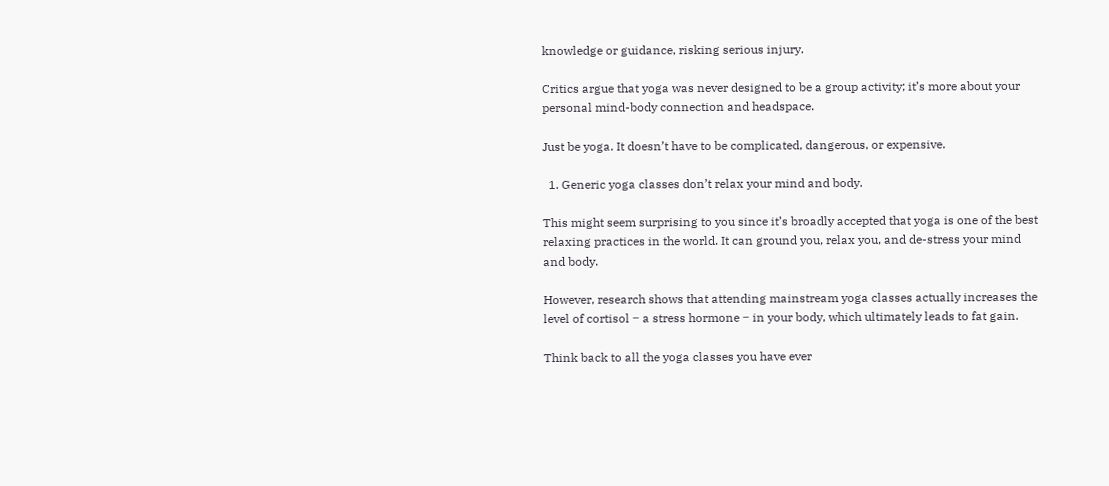knowledge or guidance, risking serious injury.

Critics argue that yoga was never designed to be a group activity; it’s more about your personal mind-body connection and headspace.

Just be yoga. It doesn’t have to be complicated, dangerous, or expensive.

  1. Generic yoga classes don’t relax your mind and body.

This might seem surprising to you since it’s broadly accepted that yoga is one of the best relaxing practices in the world. It can ground you, relax you, and de-stress your mind and body.

However, research shows that attending mainstream yoga classes actually increases the level of cortisol ‒ a stress hormone ‒ in your body, which ultimately leads to fat gain.

Think back to all the yoga classes you have ever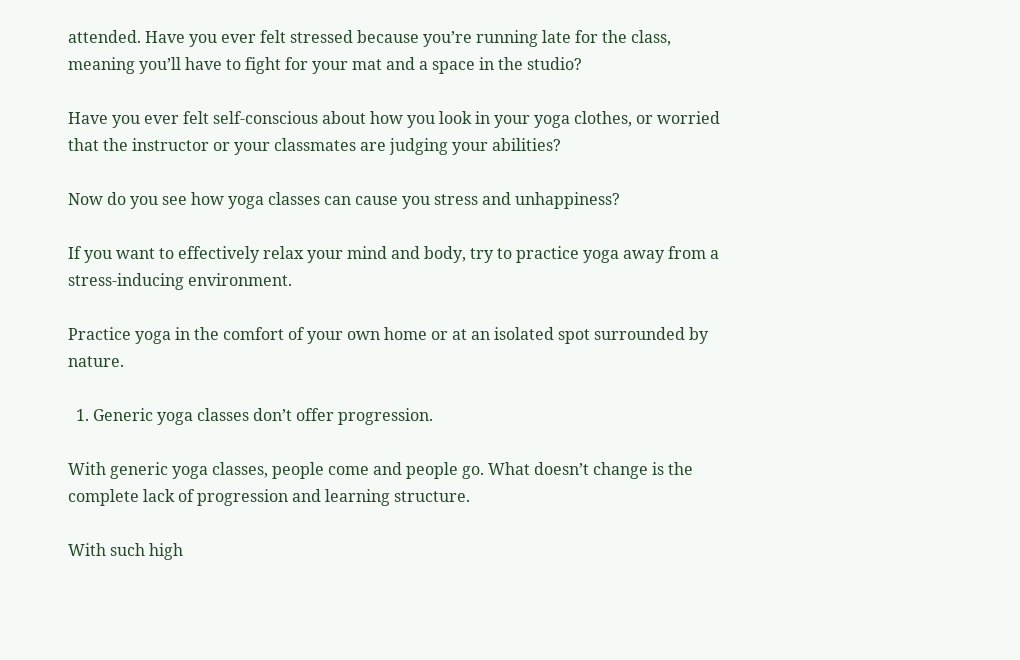attended. Have you ever felt stressed because you’re running late for the class, meaning you’ll have to fight for your mat and a space in the studio?

Have you ever felt self-conscious about how you look in your yoga clothes, or worried that the instructor or your classmates are judging your abilities?

Now do you see how yoga classes can cause you stress and unhappiness?

If you want to effectively relax your mind and body, try to practice yoga away from a stress-inducing environment.

Practice yoga in the comfort of your own home or at an isolated spot surrounded by nature.

  1. Generic yoga classes don’t offer progression.

With generic yoga classes, people come and people go. What doesn’t change is the complete lack of progression and learning structure.

With such high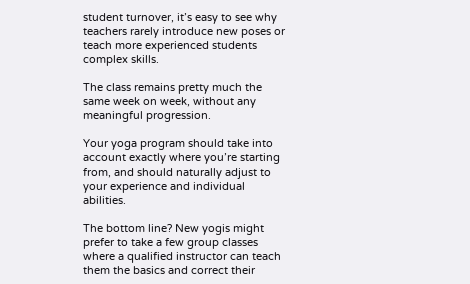student turnover, it’s easy to see why teachers rarely introduce new poses or teach more experienced students complex skills.

The class remains pretty much the same week on week, without any meaningful progression.

Your yoga program should take into account exactly where you’re starting from, and should naturally adjust to your experience and individual abilities.

The bottom line? New yogis might prefer to take a few group classes where a qualified instructor can teach them the basics and correct their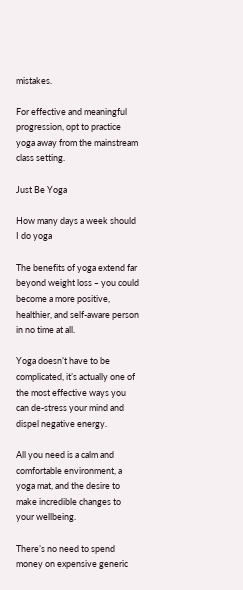mistakes.

For effective and meaningful progression, opt to practice yoga away from the mainstream class setting.

Just Be Yoga

How many days a week should I do yoga

The benefits of yoga extend far beyond weight loss ‒ you could become a more positive, healthier, and self-aware person in no time at all.

Yoga doesn’t have to be complicated, it’s actually one of the most effective ways you can de-stress your mind and dispel negative energy.

All you need is a calm and comfortable environment, a yoga mat, and the desire to make incredible changes to your wellbeing.

There’s no need to spend money on expensive generic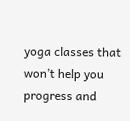yoga classes that won’t help you progress and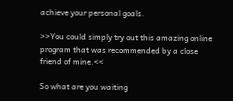achieve your personal goals.

>>You could simply try out this amazing online program that was recommended by a close friend of mine.<<

So what are you waiting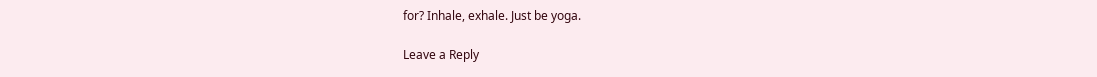for? Inhale, exhale. Just be yoga.

Leave a Reply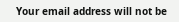Your email address will not be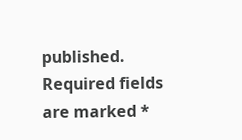published. Required fields are marked *